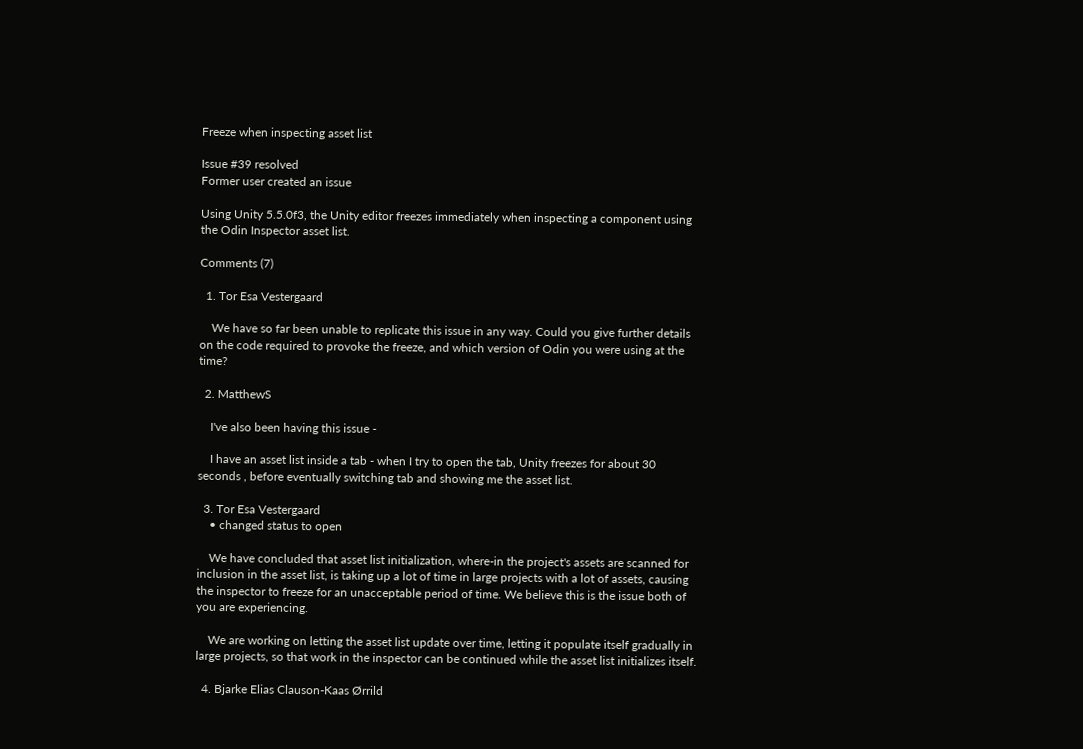Freeze when inspecting asset list

Issue #39 resolved
Former user created an issue

Using Unity 5.5.0f3, the Unity editor freezes immediately when inspecting a component using the Odin Inspector asset list.

Comments (7)

  1. Tor Esa Vestergaard

    We have so far been unable to replicate this issue in any way. Could you give further details on the code required to provoke the freeze, and which version of Odin you were using at the time?

  2. MatthewS

    I've also been having this issue -

    I have an asset list inside a tab - when I try to open the tab, Unity freezes for about 30 seconds , before eventually switching tab and showing me the asset list.

  3. Tor Esa Vestergaard
    • changed status to open

    We have concluded that asset list initialization, where-in the project's assets are scanned for inclusion in the asset list, is taking up a lot of time in large projects with a lot of assets, causing the inspector to freeze for an unacceptable period of time. We believe this is the issue both of you are experiencing.

    We are working on letting the asset list update over time, letting it populate itself gradually in large projects, so that work in the inspector can be continued while the asset list initializes itself.

  4. Bjarke Elias Clauson-Kaas Ørrild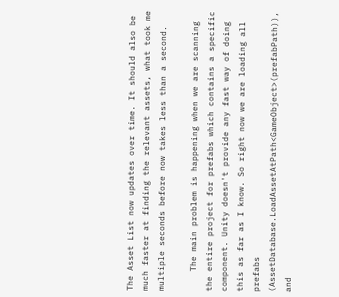The Asset List now updates over time. It should also be much faster at finding the relevant assets, what took me multiple seconds before now takes less than a second.

    The main problem is happening when we are scanning the entire project for prefabs which contains a specific component. Unity doesn't provide any fast way of doing this as far as I know. So right now we are loading all prefabs (AssetDatabase.LoadAssetAtPath<GameObject>(prefabPath)), and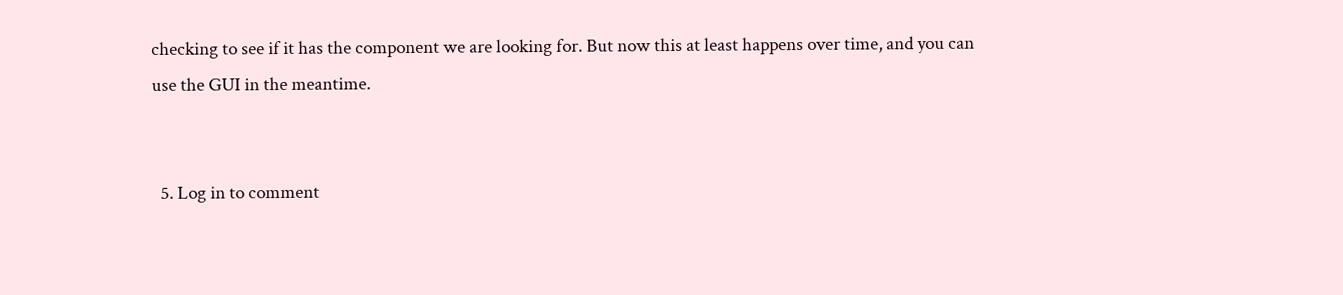checking to see if it has the component we are looking for. But now this at least happens over time, and you can use the GUI in the meantime.


  5. Log in to comment